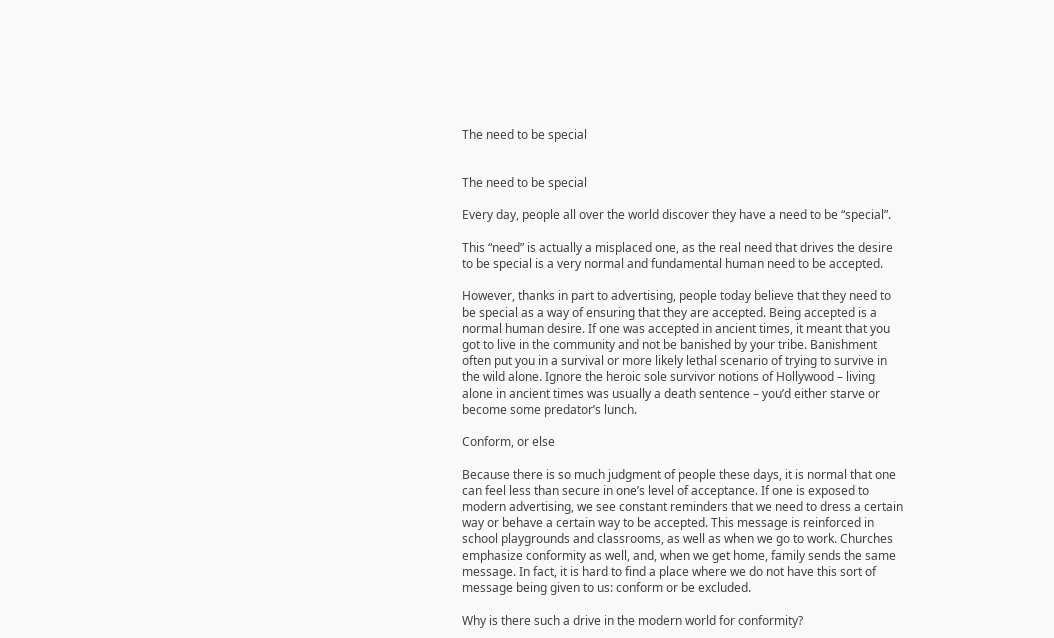The need to be special


The need to be special

Every day, people all over the world discover they have a need to be “special”.

This “need” is actually a misplaced one, as the real need that drives the desire to be special is a very normal and fundamental human need to be accepted.

However, thanks in part to advertising, people today believe that they need to be special as a way of ensuring that they are accepted. Being accepted is a normal human desire. If one was accepted in ancient times, it meant that you got to live in the community and not be banished by your tribe. Banishment often put you in a survival or more likely lethal scenario of trying to survive in the wild alone. Ignore the heroic sole survivor notions of Hollywood – living alone in ancient times was usually a death sentence – you’d either starve or become some predator’s lunch.

Conform, or else

Because there is so much judgment of people these days, it is normal that one can feel less than secure in one’s level of acceptance. If one is exposed to modern advertising, we see constant reminders that we need to dress a certain way or behave a certain way to be accepted. This message is reinforced in school playgrounds and classrooms, as well as when we go to work. Churches emphasize conformity as well, and, when we get home, family sends the same message. In fact, it is hard to find a place where we do not have this sort of message being given to us: conform or be excluded.

Why is there such a drive in the modern world for conformity?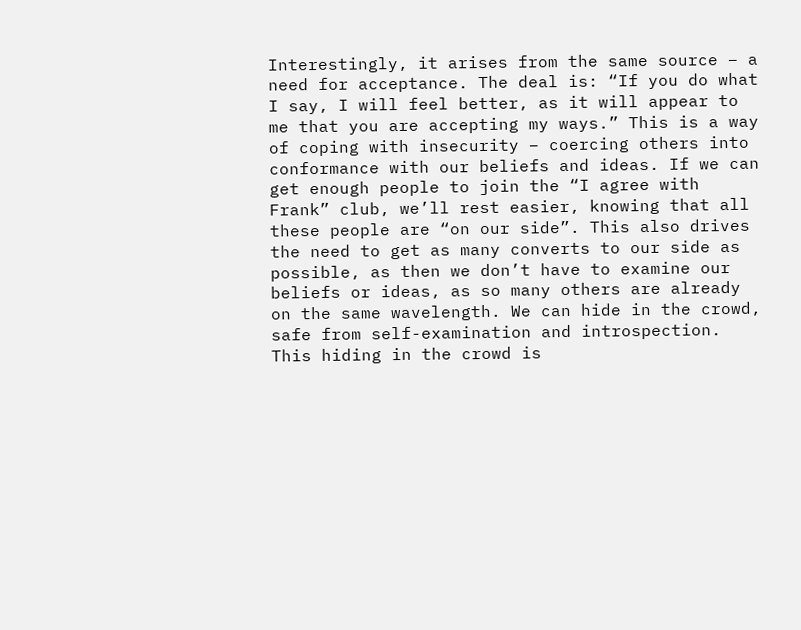Interestingly, it arises from the same source – a need for acceptance. The deal is: “If you do what I say, I will feel better, as it will appear to me that you are accepting my ways.” This is a way of coping with insecurity – coercing others into conformance with our beliefs and ideas. If we can get enough people to join the “I agree with Frank” club, we’ll rest easier, knowing that all these people are “on our side”. This also drives the need to get as many converts to our side as possible, as then we don’t have to examine our beliefs or ideas, as so many others are already on the same wavelength. We can hide in the crowd, safe from self-examination and introspection. This hiding in the crowd is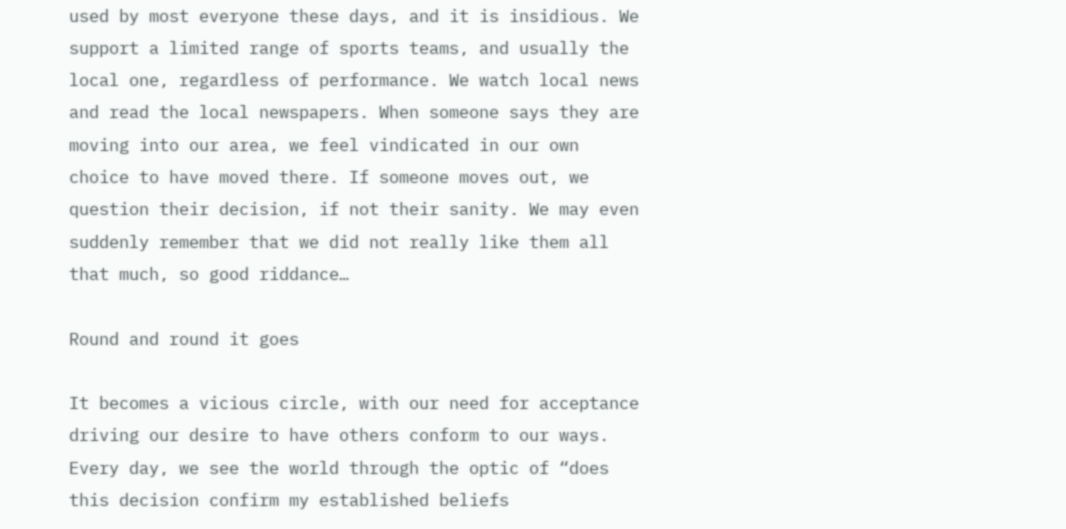used by most everyone these days, and it is insidious. We support a limited range of sports teams, and usually the local one, regardless of performance. We watch local news and read the local newspapers. When someone says they are moving into our area, we feel vindicated in our own choice to have moved there. If someone moves out, we question their decision, if not their sanity. We may even suddenly remember that we did not really like them all that much, so good riddance…

Round and round it goes

It becomes a vicious circle, with our need for acceptance driving our desire to have others conform to our ways. Every day, we see the world through the optic of “does this decision confirm my established beliefs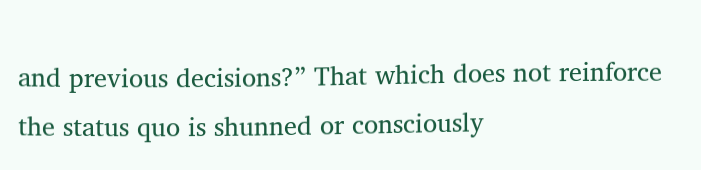and previous decisions?” That which does not reinforce the status quo is shunned or consciously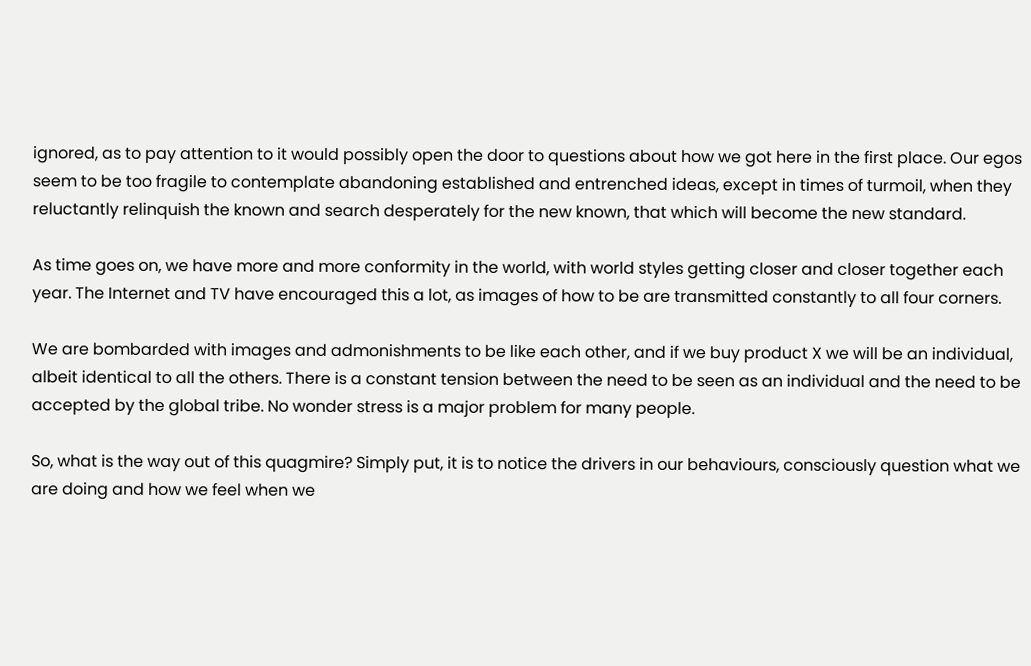ignored, as to pay attention to it would possibly open the door to questions about how we got here in the first place. Our egos seem to be too fragile to contemplate abandoning established and entrenched ideas, except in times of turmoil, when they reluctantly relinquish the known and search desperately for the new known, that which will become the new standard.

As time goes on, we have more and more conformity in the world, with world styles getting closer and closer together each year. The Internet and TV have encouraged this a lot, as images of how to be are transmitted constantly to all four corners.

We are bombarded with images and admonishments to be like each other, and if we buy product X we will be an individual, albeit identical to all the others. There is a constant tension between the need to be seen as an individual and the need to be accepted by the global tribe. No wonder stress is a major problem for many people.

So, what is the way out of this quagmire? Simply put, it is to notice the drivers in our behaviours, consciously question what we are doing and how we feel when we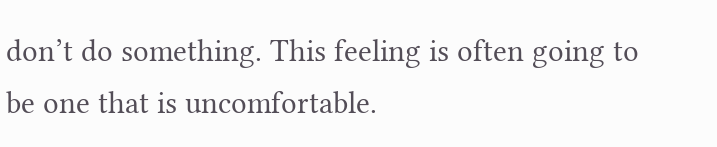don’t do something. This feeling is often going to be one that is uncomfortable.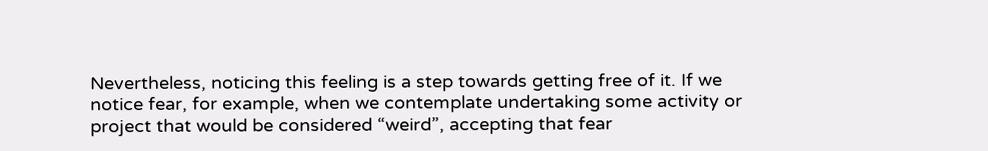Nevertheless, noticing this feeling is a step towards getting free of it. If we notice fear, for example, when we contemplate undertaking some activity or project that would be considered “weird”, accepting that fear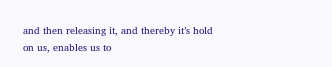and then releasing it, and thereby it’s hold on us, enables us to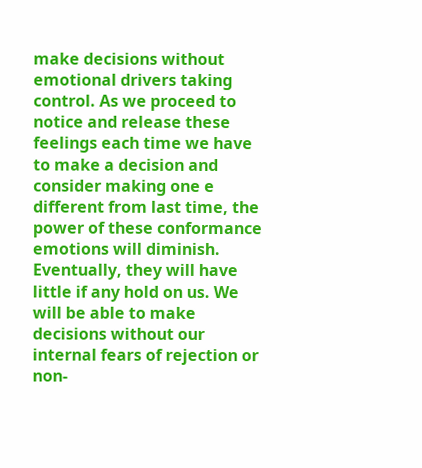make decisions without emotional drivers taking control. As we proceed to notice and release these feelings each time we have to make a decision and consider making one e different from last time, the power of these conformance emotions will diminish. Eventually, they will have little if any hold on us. We will be able to make decisions without our internal fears of rejection or non-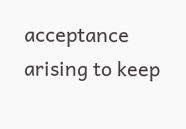acceptance arising to keep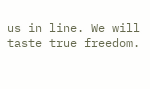us in line. We will taste true freedom.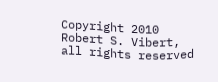Copyright 2010 Robert S. Vibert, all rights reserved